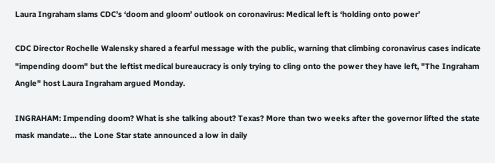Laura Ingraham slams CDC’s ‘doom and gloom’ outlook on coronavirus: Medical left is ‘holding onto power’

CDC Director Rochelle Walensky shared a fearful message with the public, warning that climbing coronavirus cases indicate "impending doom" but the leftist medical bureaucracy is only trying to cling onto the power they have left, "The Ingraham Angle" host Laura Ingraham argued Monday.

INGRAHAM: Impending doom? What is she talking about? Texas? More than two weeks after the governor lifted the state mask mandate… the Lone Star state announced a low in daily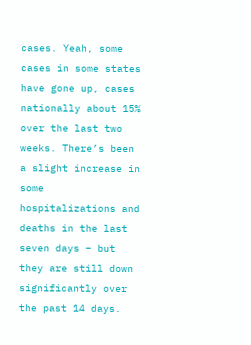cases. Yeah, some cases in some states have gone up, cases nationally about 15% over the last two weeks. There’s been a slight increase in some hospitalizations and deaths in the last seven days – but they are still down significantly over the past 14 days.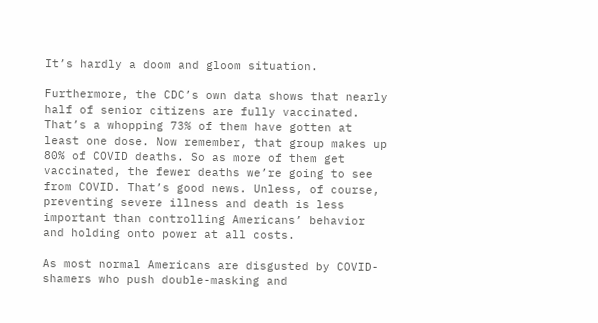It’s hardly a doom and gloom situation.

Furthermore, the CDC’s own data shows that nearly half of senior citizens are fully vaccinated. That’s a whopping 73% of them have gotten at least one dose. Now remember, that group makes up 80% of COVID deaths. So as more of them get vaccinated, the fewer deaths we’re going to see from COVID. That’s good news. Unless, of course, preventing severe illness and death is less important than controlling Americans’ behavior and holding onto power at all costs.

As most normal Americans are disgusted by COVID-shamers who push double-masking and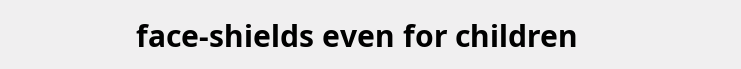face-shields even for children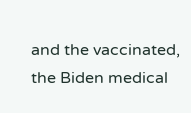and the vaccinated, the Biden medical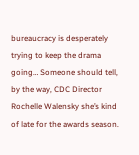bureaucracy is desperately trying to keep the drama going… Someone should tell, by the way, CDC Director Rochelle Walensky she’s kind of late for the awards season.